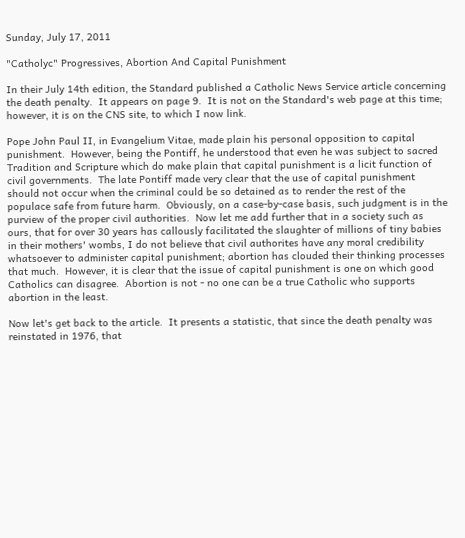Sunday, July 17, 2011

"Catholyc" Progressives, Abortion And Capital Punishment

In their July 14th edition, the Standard published a Catholic News Service article concerning the death penalty.  It appears on page 9.  It is not on the Standard's web page at this time; however, it is on the CNS site, to which I now link.

Pope John Paul II, in Evangelium Vitae, made plain his personal opposition to capital punishment.  However, being the Pontiff, he understood that even he was subject to sacred Tradition and Scripture which do make plain that capital punishment is a licit function of civil governments.  The late Pontiff made very clear that the use of capital punishment should not occur when the criminal could be so detained as to render the rest of the populace safe from future harm.  Obviously, on a case-by-case basis, such judgment is in the purview of the proper civil authorities.  Now let me add further that in a society such as ours, that for over 30 years has callously facilitated the slaughter of millions of tiny babies in their mothers' wombs, I do not believe that civil authorites have any moral credibility whatsoever to administer capital punishment; abortion has clouded their thinking processes that much.  However, it is clear that the issue of capital punishment is one on which good Catholics can disagree.  Abortion is not - no one can be a true Catholic who supports abortion in the least.

Now let's get back to the article.  It presents a statistic, that since the death penalty was reinstated in 1976, that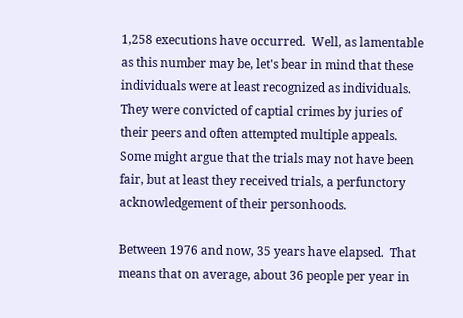1,258 executions have occurred.  Well, as lamentable as this number may be, let's bear in mind that these individuals were at least recognized as individuals.  They were convicted of captial crimes by juries of their peers and often attempted multiple appeals.  Some might argue that the trials may not have been fair, but at least they received trials, a perfunctory acknowledgement of their personhoods.

Between 1976 and now, 35 years have elapsed.  That means that on average, about 36 people per year in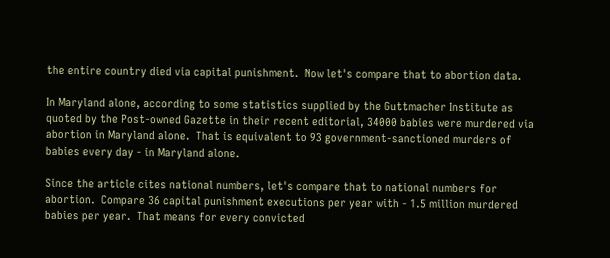the entire country died via capital punishment.  Now let's compare that to abortion data.

In Maryland alone, according to some statistics supplied by the Guttmacher Institute as quoted by the Post-owned Gazette in their recent editorial, 34000 babies were murdered via abortion in Maryland alone.  That is equivalent to 93 government-sanctioned murders of babies every day - in Maryland alone.

Since the article cites national numbers, let's compare that to national numbers for abortion.  Compare 36 capital punishment executions per year with - 1.5 million murdered babies per year.  That means for every convicted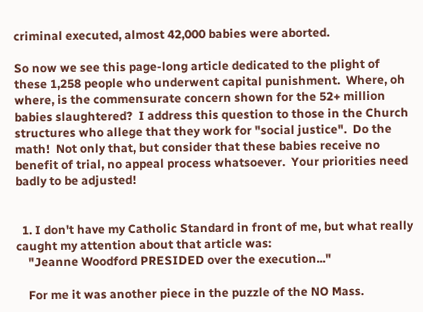criminal executed, almost 42,000 babies were aborted.

So now we see this page-long article dedicated to the plight of these 1,258 people who underwent capital punishment.  Where, oh where, is the commensurate concern shown for the 52+ million babies slaughtered?  I address this question to those in the Church structures who allege that they work for "social justice".  Do the math!  Not only that, but consider that these babies receive no benefit of trial, no appeal process whatsoever.  Your priorities need badly to be adjusted!


  1. I don't have my Catholic Standard in front of me, but what really caught my attention about that article was:
    "Jeanne Woodford PRESIDED over the execution..."

    For me it was another piece in the puzzle of the NO Mass.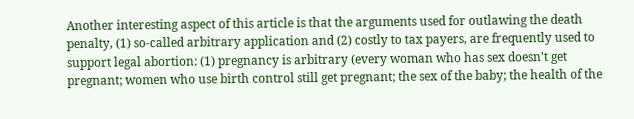Another interesting aspect of this article is that the arguments used for outlawing the death penalty, (1) so-called arbitrary application and (2) costly to tax payers, are frequently used to support legal abortion: (1) pregnancy is arbitrary (every woman who has sex doesn't get pregnant; women who use birth control still get pregnant; the sex of the baby; the health of the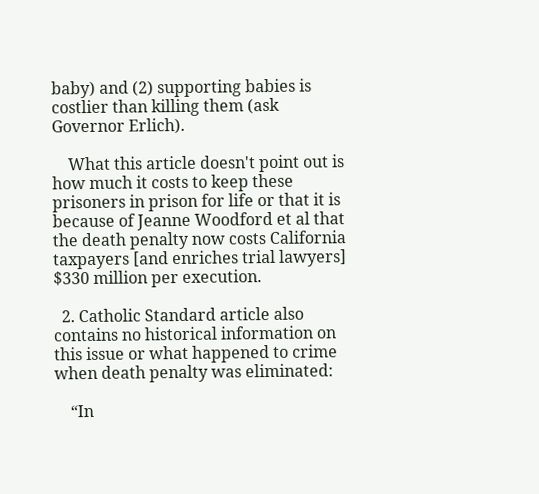baby) and (2) supporting babies is costlier than killing them (ask Governor Erlich).

    What this article doesn't point out is how much it costs to keep these prisoners in prison for life or that it is because of Jeanne Woodford et al that the death penalty now costs California taxpayers [and enriches trial lawyers] $330 million per execution.

  2. Catholic Standard article also contains no historical information on this issue or what happened to crime when death penalty was eliminated:

    “In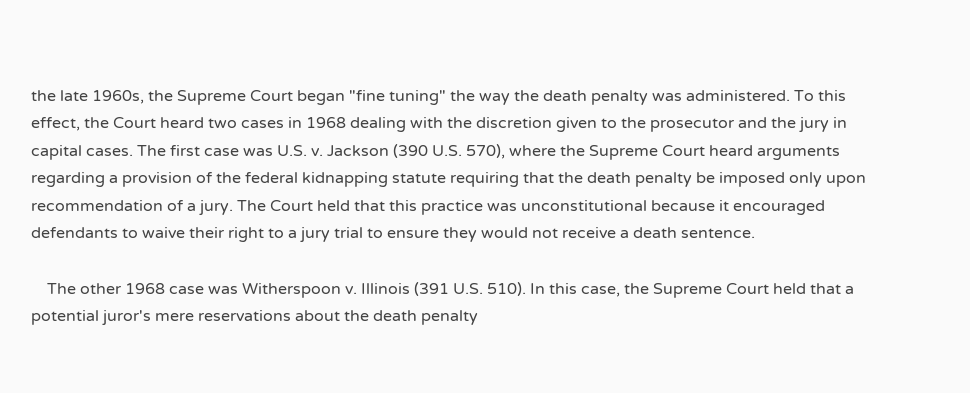the late 1960s, the Supreme Court began "fine tuning" the way the death penalty was administered. To this effect, the Court heard two cases in 1968 dealing with the discretion given to the prosecutor and the jury in capital cases. The first case was U.S. v. Jackson (390 U.S. 570), where the Supreme Court heard arguments regarding a provision of the federal kidnapping statute requiring that the death penalty be imposed only upon recommendation of a jury. The Court held that this practice was unconstitutional because it encouraged defendants to waive their right to a jury trial to ensure they would not receive a death sentence.

    The other 1968 case was Witherspoon v. Illinois (391 U.S. 510). In this case, the Supreme Court held that a potential juror's mere reservations about the death penalty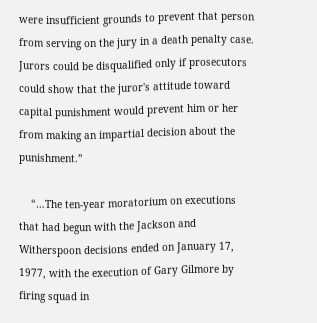were insufficient grounds to prevent that person from serving on the jury in a death penalty case. Jurors could be disqualified only if prosecutors could show that the juror's attitude toward capital punishment would prevent him or her from making an impartial decision about the punishment.”

    “…The ten-year moratorium on executions that had begun with the Jackson and Witherspoon decisions ended on January 17, 1977, with the execution of Gary Gilmore by firing squad in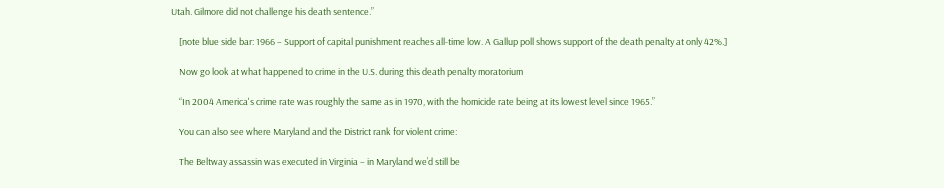Utah. Gilmore did not challenge his death sentence.”

    [note blue side bar: 1966 – Support of capital punishment reaches all-time low. A Gallup poll shows support of the death penalty at only 42%.]

    Now go look at what happened to crime in the U.S. during this death penalty moratorium

    “In 2004 America's crime rate was roughly the same as in 1970, with the homicide rate being at its lowest level since 1965.”

    You can also see where Maryland and the District rank for violent crime:

    The Beltway assassin was executed in Virginia – in Maryland we’d still be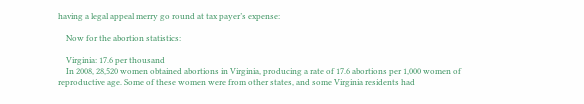having a legal appeal merry go round at tax payer’s expense:

    Now for the abortion statistics:

    Virginia: 17.6 per thousand
    In 2008, 28,520 women obtained abortions in Virginia, producing a rate of 17.6 abortions per 1,000 women of reproductive age. Some of these women were from other states, and some Virginia residents had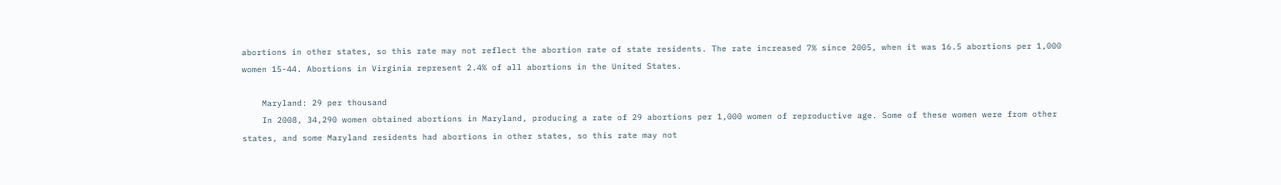abortions in other states, so this rate may not reflect the abortion rate of state residents. The rate increased 7% since 2005, when it was 16.5 abortions per 1,000 women 15-44. Abortions in Virginia represent 2.4% of all abortions in the United States.

    Maryland: 29 per thousand
    In 2008, 34,290 women obtained abortions in Maryland, producing a rate of 29 abortions per 1,000 women of reproductive age. Some of these women were from other states, and some Maryland residents had abortions in other states, so this rate may not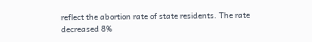reflect the abortion rate of state residents. The rate decreased 8%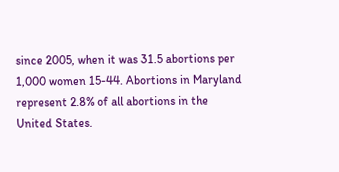since 2005, when it was 31.5 abortions per 1,000 women 15-44. Abortions in Maryland represent 2.8% of all abortions in the United States.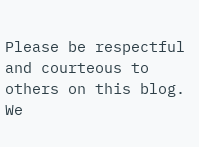Please be respectful and courteous to others on this blog. We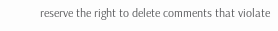reserve the right to delete comments that violate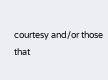courtesy and/or those that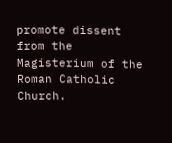promote dissent from the Magisterium of the Roman Catholic Church.